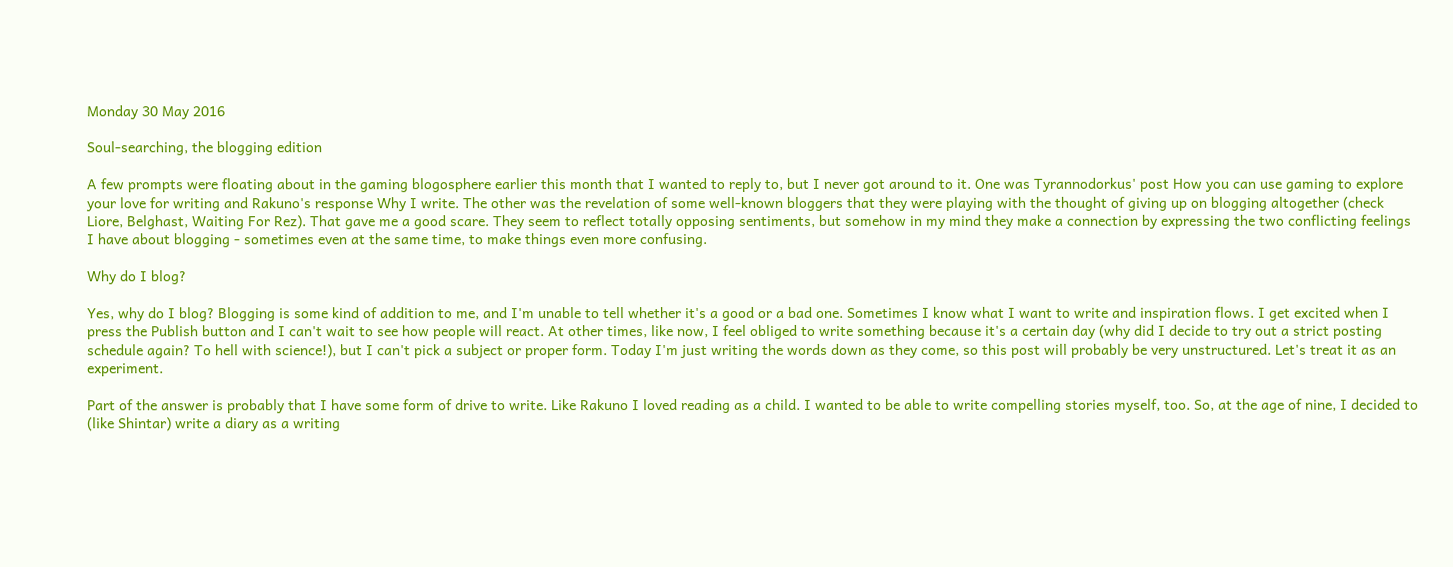Monday 30 May 2016

Soul-searching, the blogging edition

A few prompts were floating about in the gaming blogosphere earlier this month that I wanted to reply to, but I never got around to it. One was Tyrannodorkus' post How you can use gaming to explore your love for writing and Rakuno's response Why I write. The other was the revelation of some well-known bloggers that they were playing with the thought of giving up on blogging altogether (check Liore, Belghast, Waiting For Rez). That gave me a good scare. They seem to reflect totally opposing sentiments, but somehow in my mind they make a connection by expressing the two conflicting feelings I have about blogging - sometimes even at the same time, to make things even more confusing.

Why do I blog?

Yes, why do I blog? Blogging is some kind of addition to me, and I'm unable to tell whether it's a good or a bad one. Sometimes I know what I want to write and inspiration flows. I get excited when I press the Publish button and I can't wait to see how people will react. At other times, like now, I feel obliged to write something because it's a certain day (why did I decide to try out a strict posting schedule again? To hell with science!), but I can't pick a subject or proper form. Today I'm just writing the words down as they come, so this post will probably be very unstructured. Let's treat it as an experiment.

Part of the answer is probably that I have some form of drive to write. Like Rakuno I loved reading as a child. I wanted to be able to write compelling stories myself, too. So, at the age of nine, I decided to (like Shintar) write a diary as a writing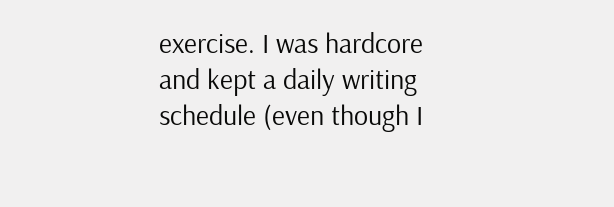exercise. I was hardcore and kept a daily writing schedule (even though I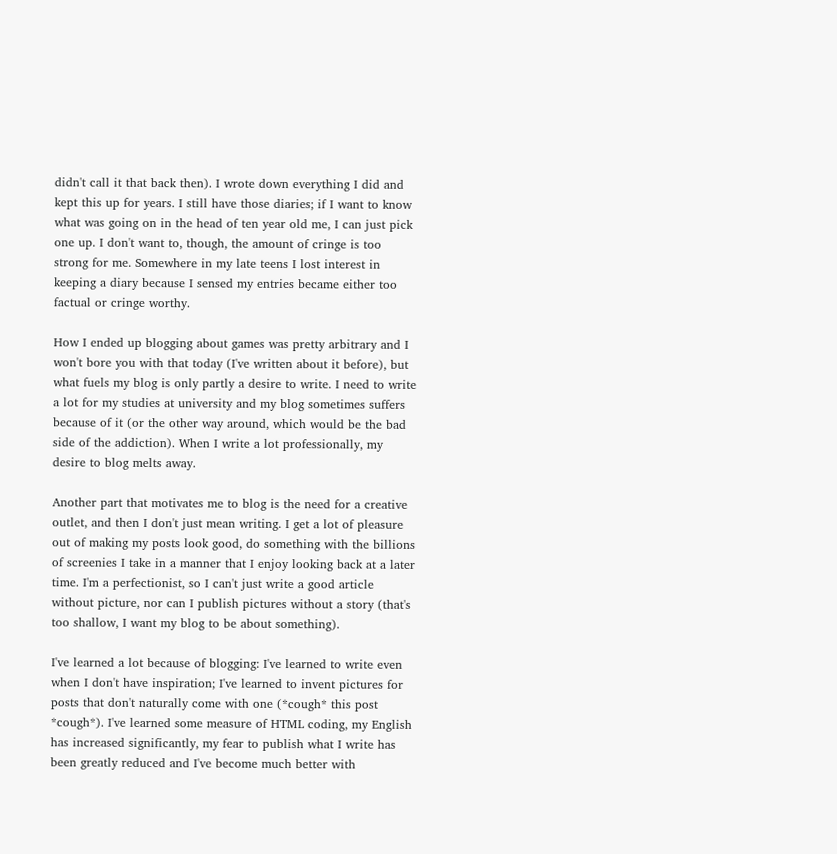didn't call it that back then). I wrote down everything I did and kept this up for years. I still have those diaries; if I want to know what was going on in the head of ten year old me, I can just pick one up. I don't want to, though, the amount of cringe is too strong for me. Somewhere in my late teens I lost interest in keeping a diary because I sensed my entries became either too factual or cringe worthy.

How I ended up blogging about games was pretty arbitrary and I won't bore you with that today (I've written about it before), but what fuels my blog is only partly a desire to write. I need to write a lot for my studies at university and my blog sometimes suffers because of it (or the other way around, which would be the bad side of the addiction). When I write a lot professionally, my desire to blog melts away.

Another part that motivates me to blog is the need for a creative outlet, and then I don't just mean writing. I get a lot of pleasure out of making my posts look good, do something with the billions of screenies I take in a manner that I enjoy looking back at a later time. I'm a perfectionist, so I can't just write a good article without picture, nor can I publish pictures without a story (that's too shallow, I want my blog to be about something).

I've learned a lot because of blogging: I've learned to write even when I don't have inspiration; I've learned to invent pictures for posts that don't naturally come with one (*cough* this post *cough*). I've learned some measure of HTML coding, my English has increased significantly, my fear to publish what I write has been greatly reduced and I've become much better with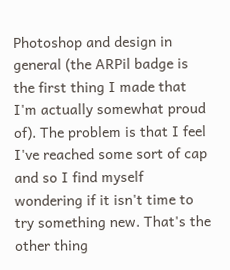Photoshop and design in general (the ARPil badge is the first thing I made that I'm actually somewhat proud of). The problem is that I feel I've reached some sort of cap and so I find myself wondering if it isn't time to try something new. That's the other thing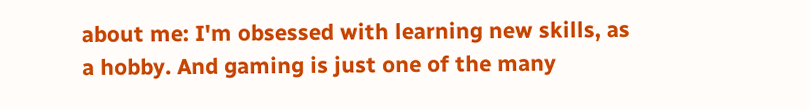about me: I'm obsessed with learning new skills, as a hobby. And gaming is just one of the many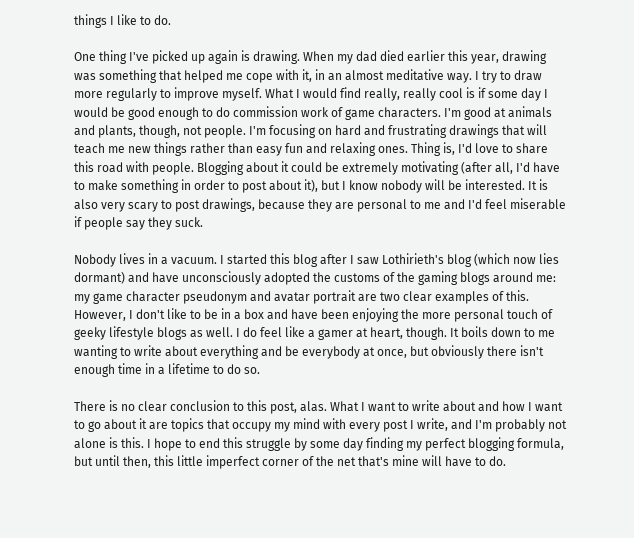things I like to do.

One thing I've picked up again is drawing. When my dad died earlier this year, drawing was something that helped me cope with it, in an almost meditative way. I try to draw more regularly to improve myself. What I would find really, really cool is if some day I would be good enough to do commission work of game characters. I'm good at animals and plants, though, not people. I'm focusing on hard and frustrating drawings that will teach me new things rather than easy fun and relaxing ones. Thing is, I'd love to share this road with people. Blogging about it could be extremely motivating (after all, I'd have to make something in order to post about it), but I know nobody will be interested. It is also very scary to post drawings, because they are personal to me and I'd feel miserable if people say they suck.

Nobody lives in a vacuum. I started this blog after I saw Lothirieth's blog (which now lies dormant) and have unconsciously adopted the customs of the gaming blogs around me: my game character pseudonym and avatar portrait are two clear examples of this. However, I don't like to be in a box and have been enjoying the more personal touch of geeky lifestyle blogs as well. I do feel like a gamer at heart, though. It boils down to me wanting to write about everything and be everybody at once, but obviously there isn't enough time in a lifetime to do so.

There is no clear conclusion to this post, alas. What I want to write about and how I want to go about it are topics that occupy my mind with every post I write, and I'm probably not alone is this. I hope to end this struggle by some day finding my perfect blogging formula, but until then, this little imperfect corner of the net that's mine will have to do.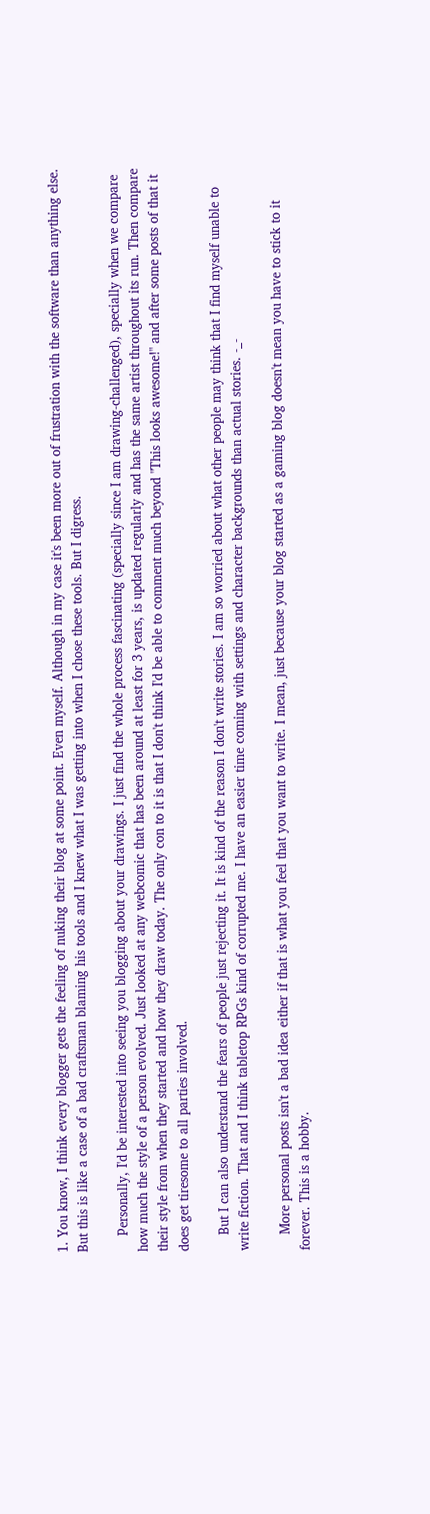1. You know, I think every blogger gets the feeling of nuking their blog at some point. Even myself. Although in my case it's been more out of frustration with the software than anything else. But this is like a case of a bad craftsman blaming his tools and I knew what I was getting into when I chose these tools. But I digress.

    Personally, I'd be interested into seeing you blogging about your drawings. I just find the whole process fascinating (specially since I am drawing-challenged), specially when we compare how much the style of a person evolved. Just looked at any webcomic that has been around at least for 3 years, is updated regularly and has the same artist throughout its run. Then compare their style from when they started and how they draw today. The only con to it is that I don't think I'd be able to comment much beyond "This looks awesome!" and after some posts of that it does get tiresome to all parties involved.

    But I can also understand the fears of people just rejecting it. It is kind of the reason I don't write stories. I am so worried about what other people may think that I find myself unable to write fiction. That and I think tabletop RPGs kind of corrupted me. I have an easier time coming with settings and character backgrounds than actual stories. -_-

    More personal posts isn't a bad idea either if that is what you feel that you want to write. I mean, just because your blog started as a gaming blog doesn't mean you have to stick to it forever. This is a hobby.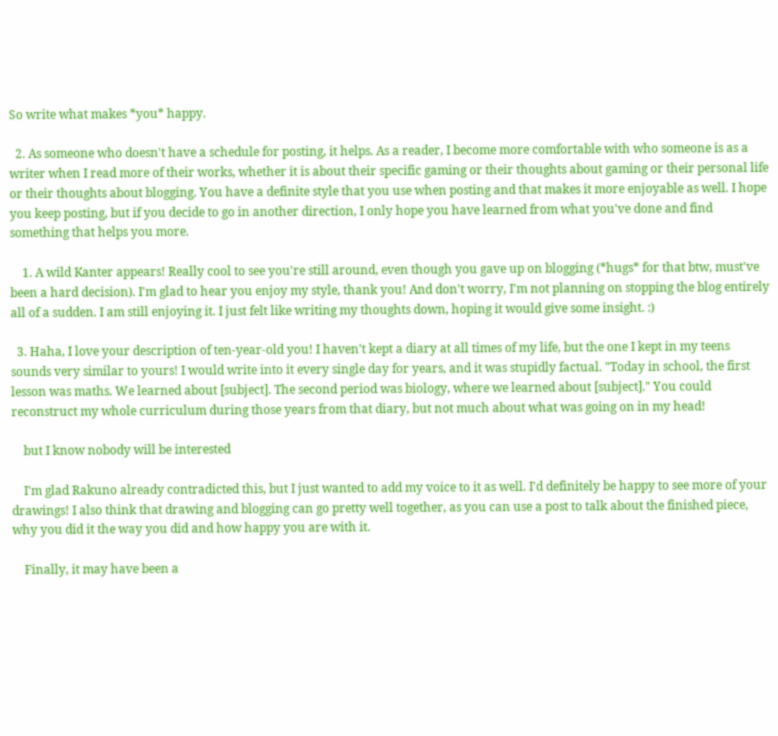So write what makes *you* happy.

  2. As someone who doesn't have a schedule for posting, it helps. As a reader, I become more comfortable with who someone is as a writer when I read more of their works, whether it is about their specific gaming or their thoughts about gaming or their personal life or their thoughts about blogging. You have a definite style that you use when posting and that makes it more enjoyable as well. I hope you keep posting, but if you decide to go in another direction, I only hope you have learned from what you've done and find something that helps you more.

    1. A wild Kanter appears! Really cool to see you're still around, even though you gave up on blogging (*hugs* for that btw, must've been a hard decision). I'm glad to hear you enjoy my style, thank you! And don't worry, I'm not planning on stopping the blog entirely all of a sudden. I am still enjoying it. I just felt like writing my thoughts down, hoping it would give some insight. :)

  3. Haha, I love your description of ten-year-old you! I haven't kept a diary at all times of my life, but the one I kept in my teens sounds very similar to yours! I would write into it every single day for years, and it was stupidly factual. "Today in school, the first lesson was maths. We learned about [subject]. The second period was biology, where we learned about [subject]." You could reconstruct my whole curriculum during those years from that diary, but not much about what was going on in my head!

    but I know nobody will be interested

    I'm glad Rakuno already contradicted this, but I just wanted to add my voice to it as well. I'd definitely be happy to see more of your drawings! I also think that drawing and blogging can go pretty well together, as you can use a post to talk about the finished piece, why you did it the way you did and how happy you are with it.

    Finally, it may have been a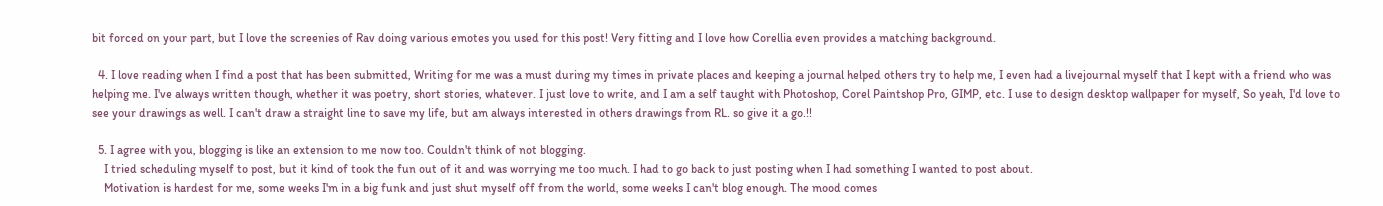bit forced on your part, but I love the screenies of Rav doing various emotes you used for this post! Very fitting and I love how Corellia even provides a matching background.

  4. I love reading when I find a post that has been submitted, Writing for me was a must during my times in private places and keeping a journal helped others try to help me, I even had a livejournal myself that I kept with a friend who was helping me. I've always written though, whether it was poetry, short stories, whatever. I just love to write, and I am a self taught with Photoshop, Corel Paintshop Pro, GIMP, etc. I use to design desktop wallpaper for myself, So yeah, I'd love to see your drawings as well. I can't draw a straight line to save my life, but am always interested in others drawings from RL. so give it a go.!!

  5. I agree with you, blogging is like an extension to me now too. Couldn't think of not blogging.
    I tried scheduling myself to post, but it kind of took the fun out of it and was worrying me too much. I had to go back to just posting when I had something I wanted to post about.
    Motivation is hardest for me, some weeks I'm in a big funk and just shut myself off from the world, some weeks I can't blog enough. The mood comes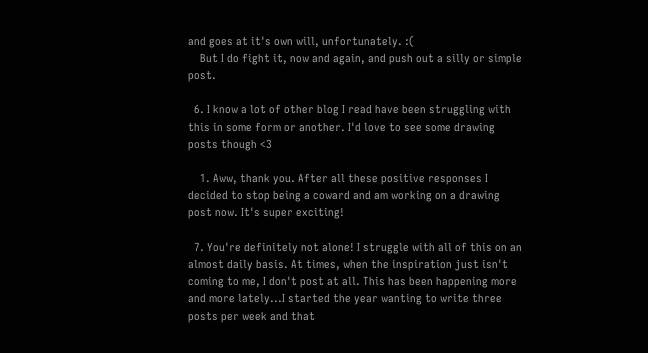and goes at it's own will, unfortunately. :(
    But I do fight it, now and again, and push out a silly or simple post.

  6. I know a lot of other blog I read have been struggling with this in some form or another. I'd love to see some drawing posts though <3

    1. Aww, thank you. After all these positive responses I decided to stop being a coward and am working on a drawing post now. It's super exciting!

  7. You're definitely not alone! I struggle with all of this on an almost daily basis. At times, when the inspiration just isn't coming to me, I don't post at all. This has been happening more and more lately...I started the year wanting to write three posts per week and that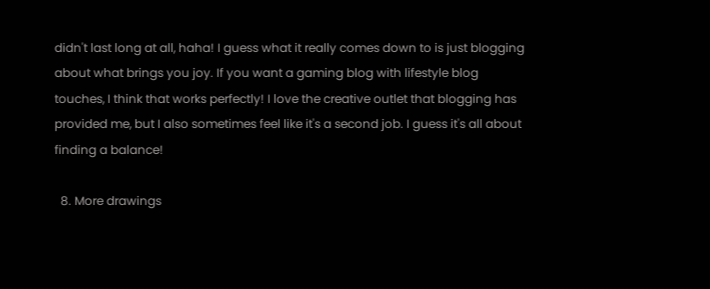didn't last long at all, haha! I guess what it really comes down to is just blogging about what brings you joy. If you want a gaming blog with lifestyle blog touches, I think that works perfectly! I love the creative outlet that blogging has provided me, but I also sometimes feel like it's a second job. I guess it's all about finding a balance!

  8. More drawings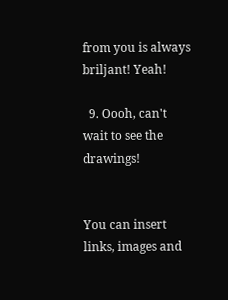from you is always briljant! Yeah!

  9. Oooh, can't wait to see the drawings!


You can insert links, images and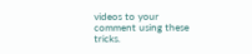videos to your comment using these tricks.